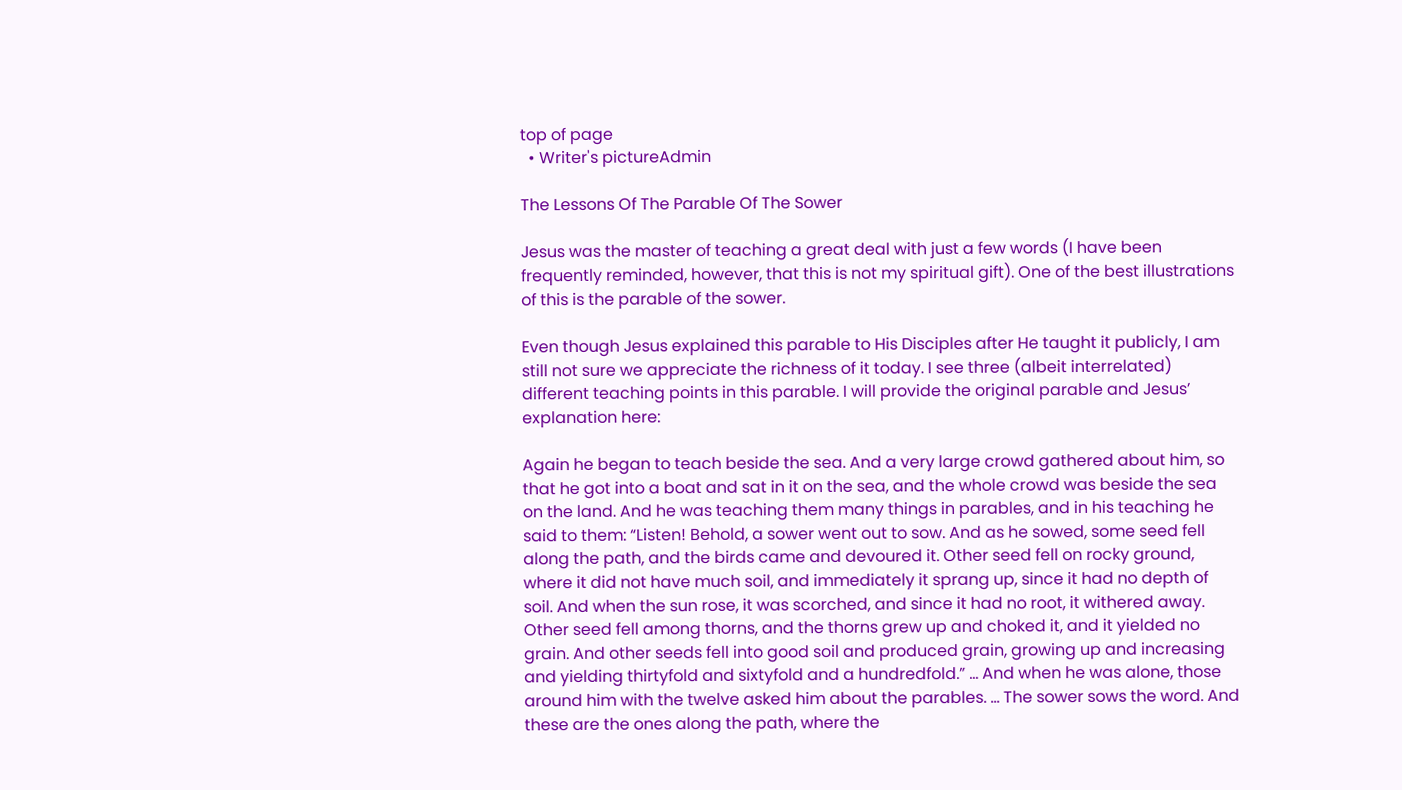top of page
  • Writer's pictureAdmin

The Lessons Of The Parable Of The Sower

Jesus was the master of teaching a great deal with just a few words (I have been frequently reminded, however, that this is not my spiritual gift). One of the best illustrations of this is the parable of the sower.

Even though Jesus explained this parable to His Disciples after He taught it publicly, I am still not sure we appreciate the richness of it today. I see three (albeit interrelated) different teaching points in this parable. I will provide the original parable and Jesus’ explanation here:

Again he began to teach beside the sea. And a very large crowd gathered about him, so that he got into a boat and sat in it on the sea, and the whole crowd was beside the sea on the land. And he was teaching them many things in parables, and in his teaching he said to them: “Listen! Behold, a sower went out to sow. And as he sowed, some seed fell along the path, and the birds came and devoured it. Other seed fell on rocky ground, where it did not have much soil, and immediately it sprang up, since it had no depth of soil. And when the sun rose, it was scorched, and since it had no root, it withered away. Other seed fell among thorns, and the thorns grew up and choked it, and it yielded no grain. And other seeds fell into good soil and produced grain, growing up and increasing and yielding thirtyfold and sixtyfold and a hundredfold.” … And when he was alone, those around him with the twelve asked him about the parables. … The sower sows the word. And these are the ones along the path, where the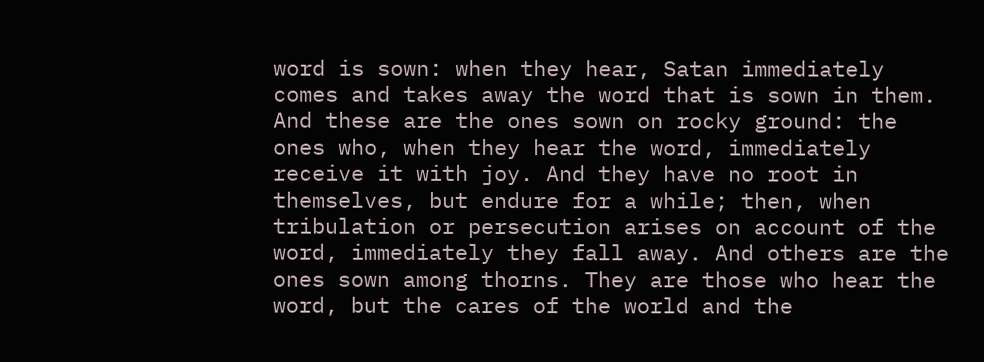word is sown: when they hear, Satan immediately comes and takes away the word that is sown in them. And these are the ones sown on rocky ground: the ones who, when they hear the word, immediately receive it with joy. And they have no root in themselves, but endure for a while; then, when tribulation or persecution arises on account of the word, immediately they fall away. And others are the ones sown among thorns. They are those who hear the word, but the cares of the world and the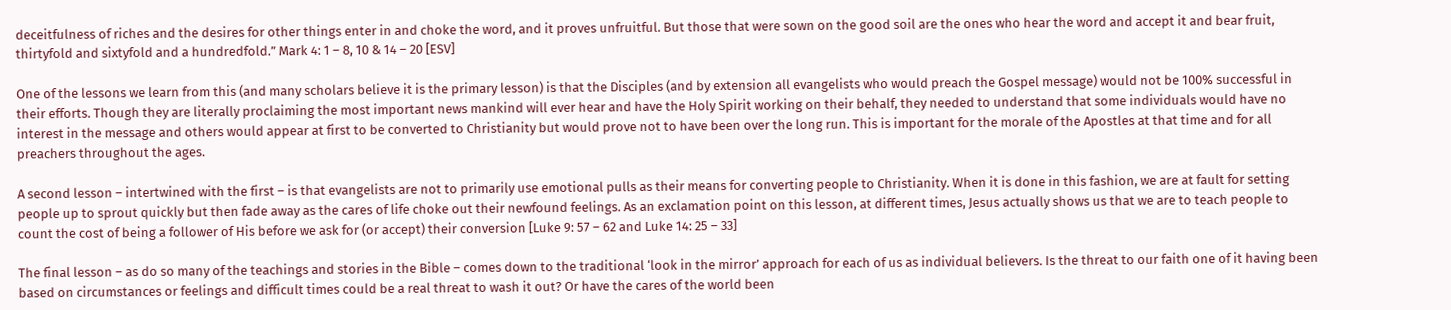deceitfulness of riches and the desires for other things enter in and choke the word, and it proves unfruitful. But those that were sown on the good soil are the ones who hear the word and accept it and bear fruit, thirtyfold and sixtyfold and a hundredfold.” Mark 4: 1 – 8, 10 & 14 – 20 [ESV]

One of the lessons we learn from this (and many scholars believe it is the primary lesson) is that the Disciples (and by extension all evangelists who would preach the Gospel message) would not be 100% successful in their efforts. Though they are literally proclaiming the most important news mankind will ever hear and have the Holy Spirit working on their behalf, they needed to understand that some individuals would have no interest in the message and others would appear at first to be converted to Christianity but would prove not to have been over the long run. This is important for the morale of the Apostles at that time and for all preachers throughout the ages.

A second lesson – intertwined with the first – is that evangelists are not to primarily use emotional pulls as their means for converting people to Christianity. When it is done in this fashion, we are at fault for setting people up to sprout quickly but then fade away as the cares of life choke out their newfound feelings. As an exclamation point on this lesson, at different times, Jesus actually shows us that we are to teach people to count the cost of being a follower of His before we ask for (or accept) their conversion [Luke 9: 57 – 62 and Luke 14: 25 – 33]

The final lesson – as do so many of the teachings and stories in the Bible – comes down to the traditional ‘look in the mirror’ approach for each of us as individual believers. Is the threat to our faith one of it having been based on circumstances or feelings and difficult times could be a real threat to wash it out? Or have the cares of the world been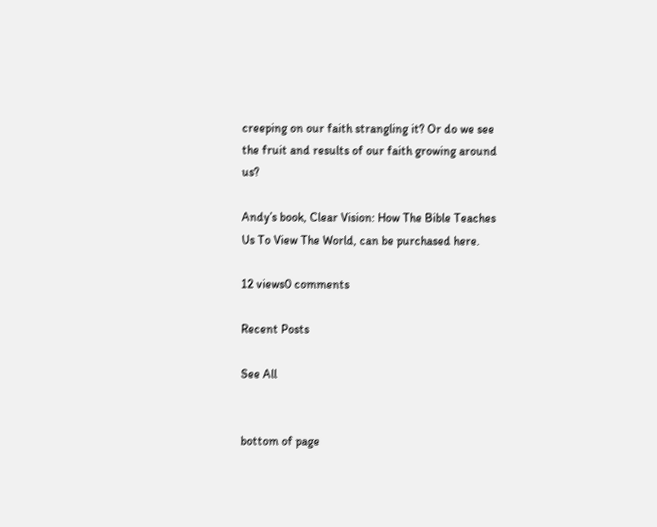creeping on our faith strangling it? Or do we see the fruit and results of our faith growing around us?

Andy’s book, Clear Vision: How The Bible Teaches Us To View The World, can be purchased here.

12 views0 comments

Recent Posts

See All


bottom of page